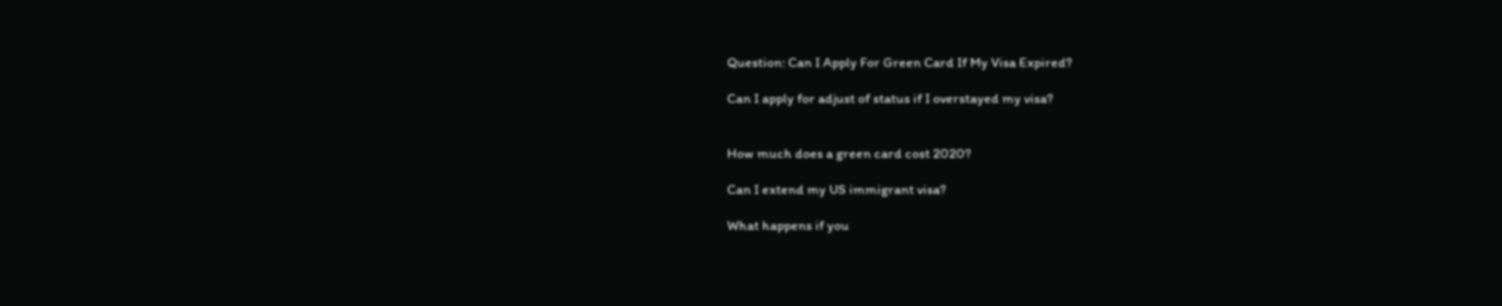Question: Can I Apply For Green Card If My Visa Expired?

Can I apply for adjust of status if I overstayed my visa?


How much does a green card cost 2020?

Can I extend my US immigrant visa?

What happens if you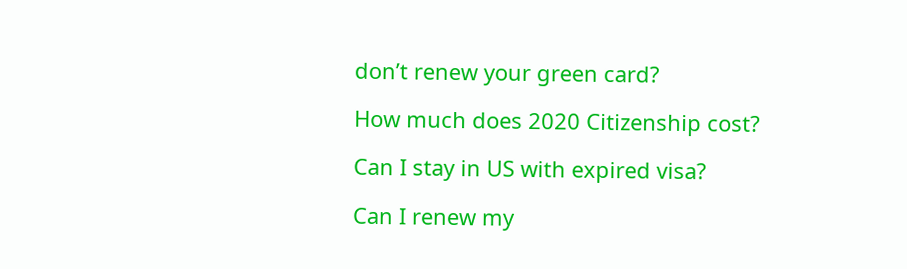don’t renew your green card?

How much does 2020 Citizenship cost?

Can I stay in US with expired visa?

Can I renew my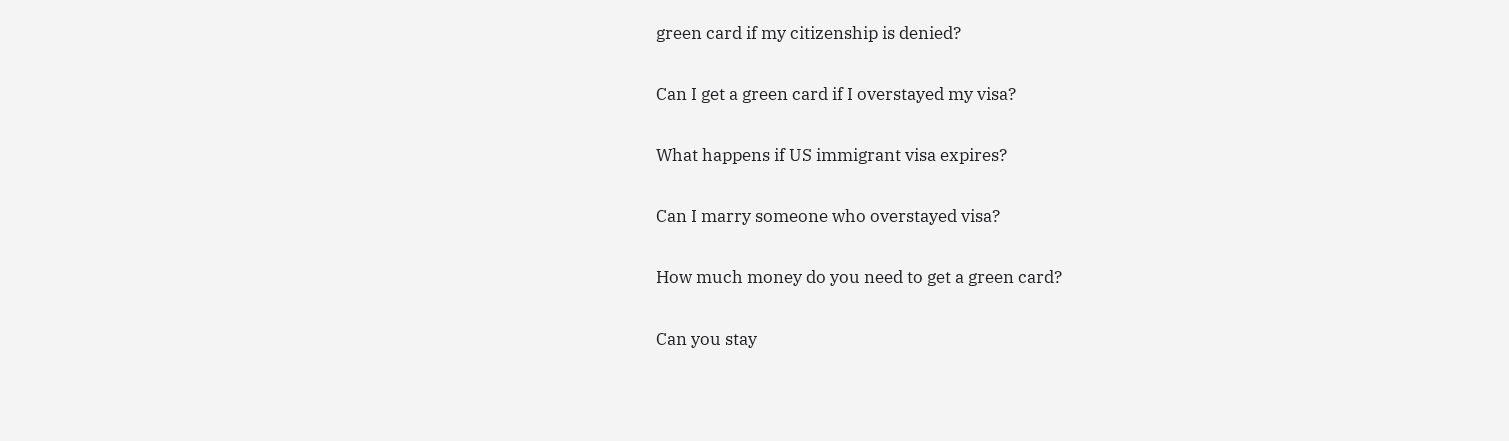green card if my citizenship is denied?

Can I get a green card if I overstayed my visa?

What happens if US immigrant visa expires?

Can I marry someone who overstayed visa?

How much money do you need to get a green card?

Can you stay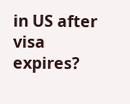in US after visa expires?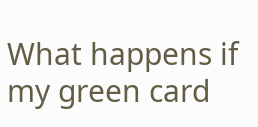What happens if my green card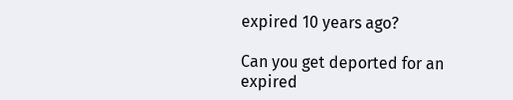expired 10 years ago?

Can you get deported for an expired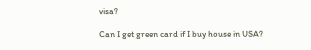visa?

Can I get green card if I buy house in USA?